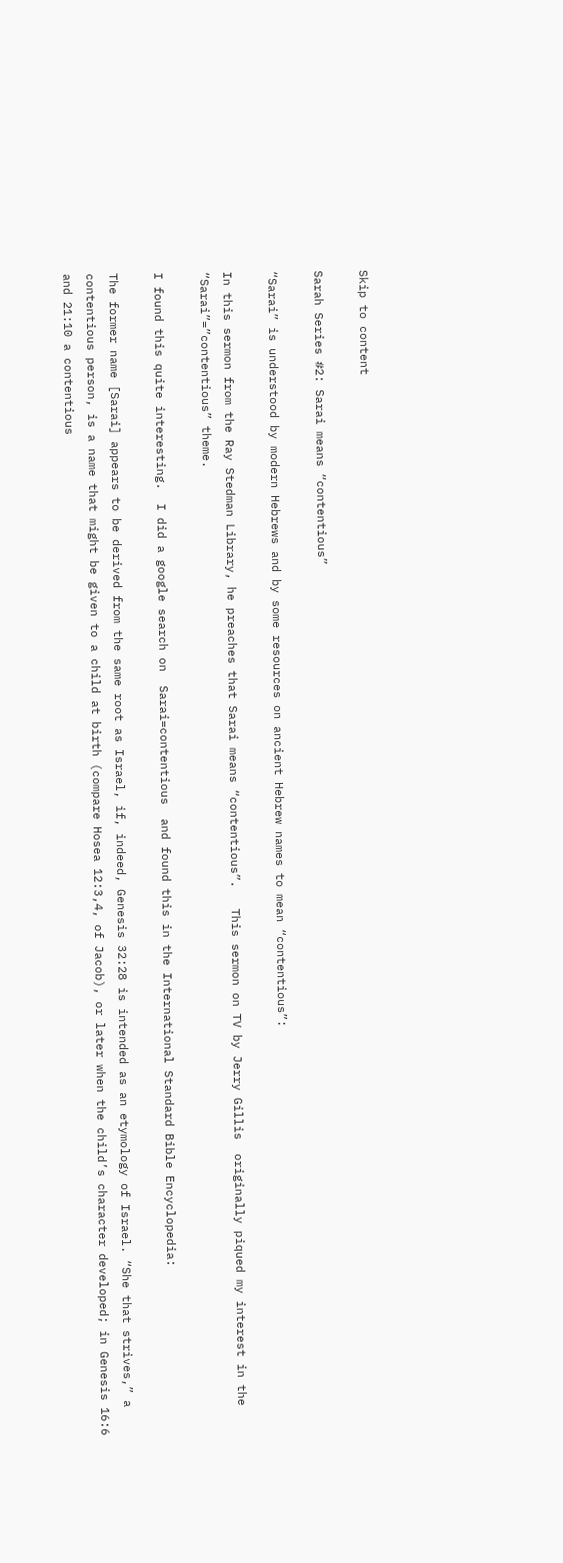Skip to content

Sarah Series #2: Sarai means “contentious”

“Sarai” is understood by modern Hebrews and by some resources on ancient Hebrew names to mean “contentious”:

In this sermon from the Ray Stedman Library, he preaches that Sarai means “contentious”.   This sermon on TV by Jerry Gillis  originally piqued my interest in the “Sarai”=”contentious” theme.

I found this quite interesting.  I did a google search on  Sarai=contentious  and found this in the International Standard Bible Encyclopedia:

The former name [Sarai] appears to be derived from the same root as Israel, if, indeed, Genesis 32:28 is intended as an etymology of Israel. “She that strives,” a contentious person, is a name that might be given to a child at birth (compare Hosea 12:3,4, of Jacob), or later when the child’s character developed; in Genesis 16:6 and 21:10 a contentious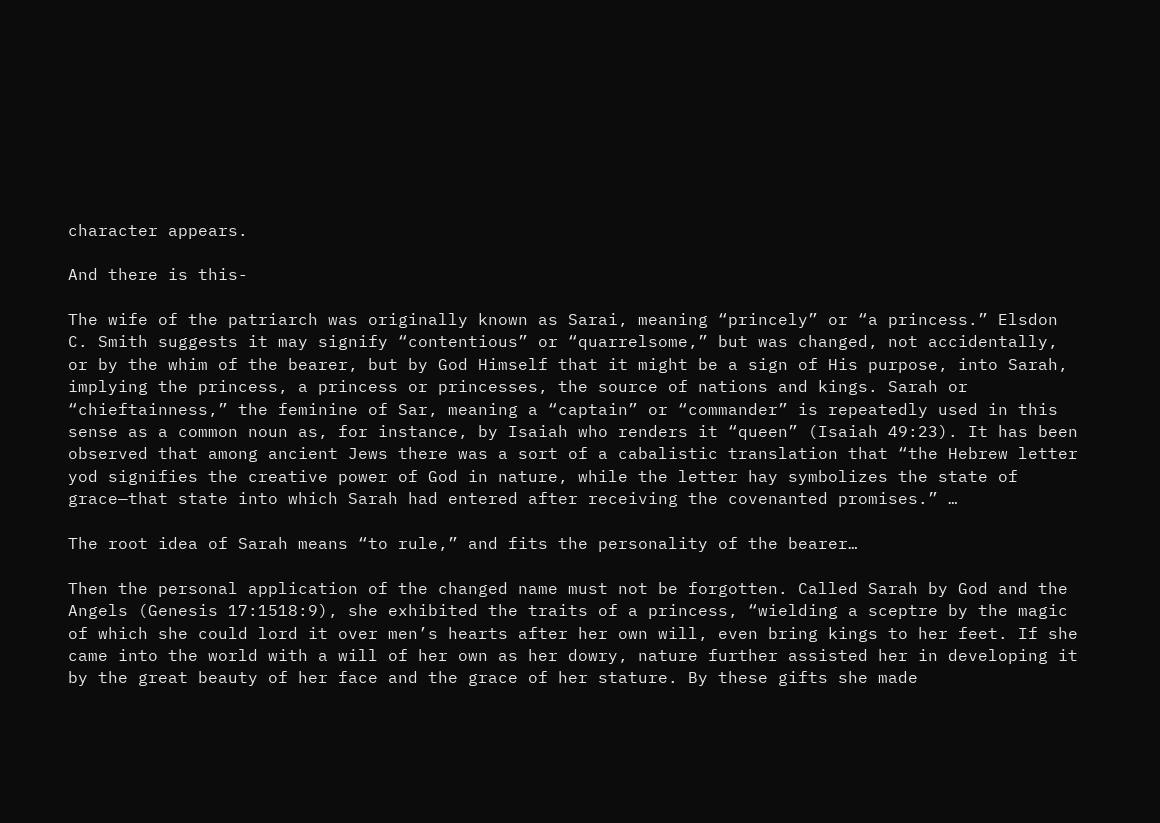character appears.

And there is this-

The wife of the patriarch was originally known as Sarai, meaning “princely” or “a princess.” Elsdon C. Smith suggests it may signify “contentious” or “quarrelsome,” but was changed, not accidentally, or by the whim of the bearer, but by God Himself that it might be a sign of His purpose, into Sarah, implying the princess, a princess or princesses, the source of nations and kings. Sarah or “chieftainness,” the feminine of Sar, meaning a “captain” or “commander” is repeatedly used in this sense as a common noun as, for instance, by Isaiah who renders it “queen” (Isaiah 49:23). It has been observed that among ancient Jews there was a sort of a cabalistic translation that “the Hebrew letter yod signifies the creative power of God in nature, while the letter hay symbolizes the state of grace—that state into which Sarah had entered after receiving the covenanted promises.” …

The root idea of Sarah means “to rule,” and fits the personality of the bearer…

Then the personal application of the changed name must not be forgotten. Called Sarah by God and the Angels (Genesis 17:1518:9), she exhibited the traits of a princess, “wielding a sceptre by the magic of which she could lord it over men’s hearts after her own will, even bring kings to her feet. If she came into the world with a will of her own as her dowry, nature further assisted her in developing it by the great beauty of her face and the grace of her stature. By these gifts she made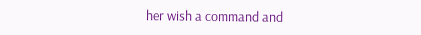her wish a command and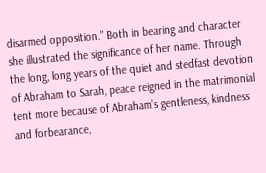disarmed opposition.” Both in bearing and character she illustrated the significance of her name. Through the long, long years of the quiet and stedfast devotion of Abraham to Sarah, peace reigned in the matrimonial tent more because of Abraham’s gentleness, kindness and forbearance,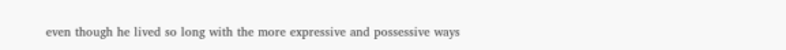even though he lived so long with the more expressive and possessive ways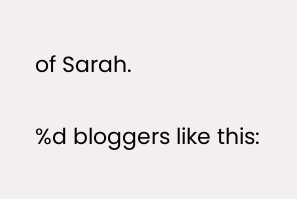of Sarah.

%d bloggers like this: